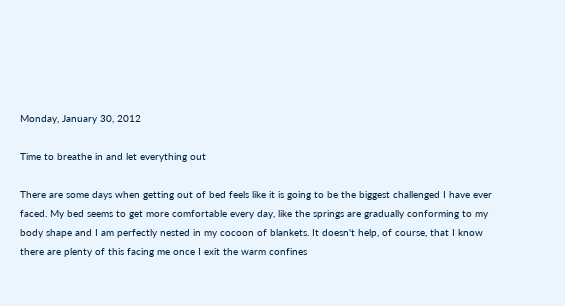Monday, January 30, 2012

Time to breathe in and let everything out

There are some days when getting out of bed feels like it is going to be the biggest challenged I have ever faced. My bed seems to get more comfortable every day, like the springs are gradually conforming to my body shape and I am perfectly nested in my cocoon of blankets. It doesn't help, of course, that I know there are plenty of this facing me once I exit the warm confines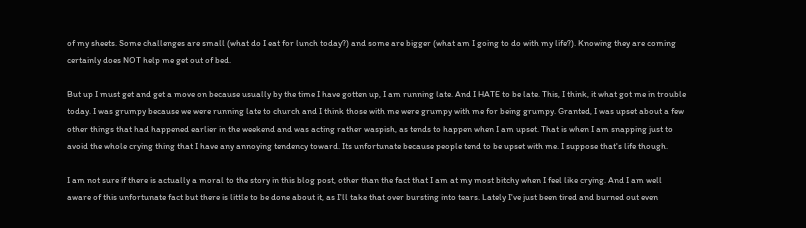of my sheets. Some challenges are small (what do I eat for lunch today?) and some are bigger (what am I going to do with my life?). Knowing they are coming certainly does NOT help me get out of bed.

But up I must get and get a move on because usually by the time I have gotten up, I am running late. And I HATE to be late. This, I think, it what got me in trouble today. I was grumpy because we were running late to church and I think those with me were grumpy with me for being grumpy. Granted, I was upset about a few other things that had happened earlier in the weekend and was acting rather waspish, as tends to happen when I am upset. That is when I am snapping just to avoid the whole crying thing that I have any annoying tendency toward. Its unfortunate because people tend to be upset with me. I suppose that's life though.

I am not sure if there is actually a moral to the story in this blog post, other than the fact that I am at my most bitchy when I feel like crying. And I am well aware of this unfortunate fact but there is little to be done about it, as I'll take that over bursting into tears. Lately I've just been tired and burned out even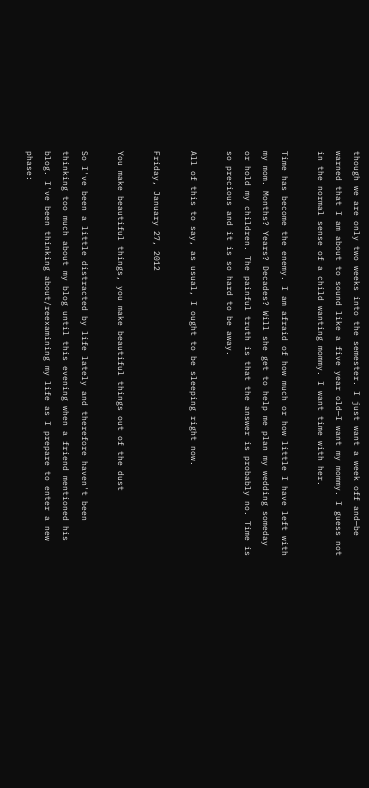though we are only two weeks into the semester. I just want a week off and—be warned that I am about to sound like a five year old—I want my mommy. I guess not in the normal sense of a child wanting mommy. I want time with her.

Time has become the enemy. I am afraid of how much or how little I have left with my mom. Months? Years? Decades? Will she get to help me plan my wedding someday or hold my children. The painful truth is that the answer is probably no. Time is so precious and it is so hard to be away.

All of this to say, as usual, I ought to be sleeping right now.

Friday, January 27, 2012

You make beautiful things, you make beautiful things out of the dust

So I've been a little distracted by life lately and therefore haven't been thinking too much about my blog until this evening when a friend mentioned his blog. I've been thinking about/reexamining my life as I prepare to enter a new phase: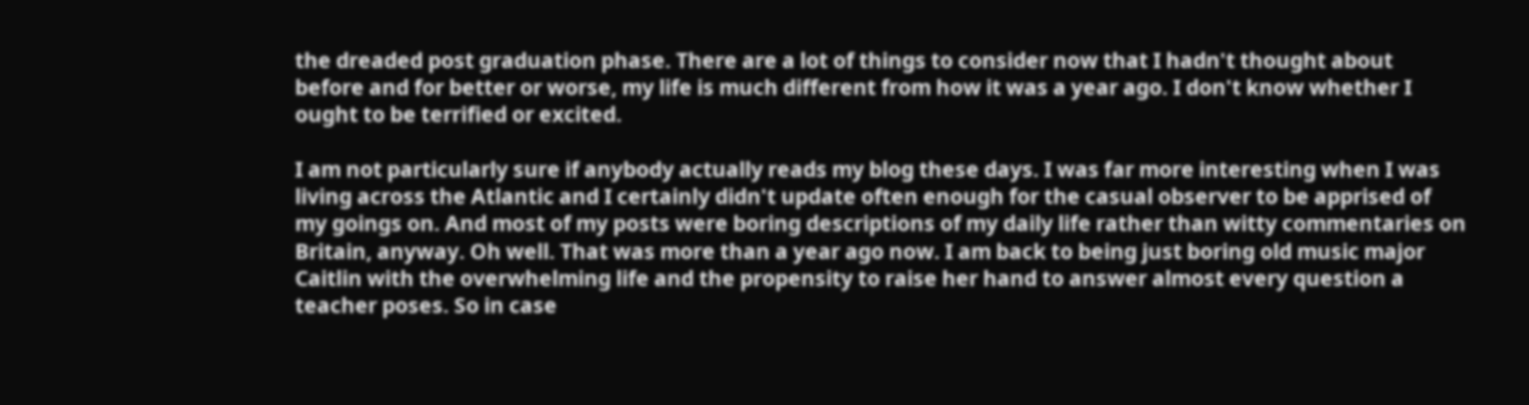the dreaded post graduation phase. There are a lot of things to consider now that I hadn't thought about before and for better or worse, my life is much different from how it was a year ago. I don't know whether I ought to be terrified or excited.

I am not particularly sure if anybody actually reads my blog these days. I was far more interesting when I was living across the Atlantic and I certainly didn't update often enough for the casual observer to be apprised of my goings on. And most of my posts were boring descriptions of my daily life rather than witty commentaries on Britain, anyway. Oh well. That was more than a year ago now. I am back to being just boring old music major Caitlin with the overwhelming life and the propensity to raise her hand to answer almost every question a teacher poses. So in case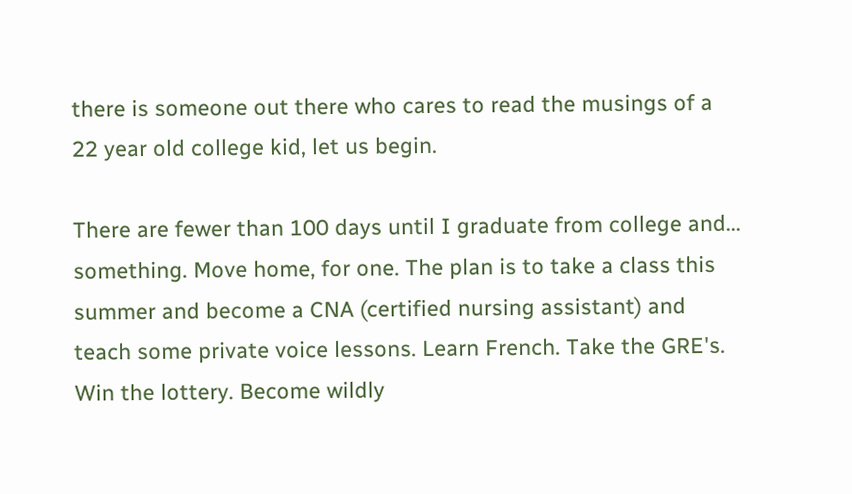there is someone out there who cares to read the musings of a 22 year old college kid, let us begin.

There are fewer than 100 days until I graduate from college and... something. Move home, for one. The plan is to take a class this summer and become a CNA (certified nursing assistant) and teach some private voice lessons. Learn French. Take the GRE's. Win the lottery. Become wildly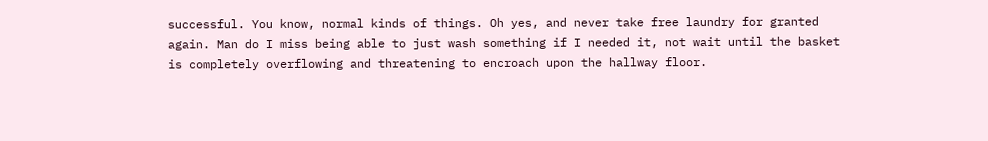successful. You know, normal kinds of things. Oh yes, and never take free laundry for granted again. Man do I miss being able to just wash something if I needed it, not wait until the basket is completely overflowing and threatening to encroach upon the hallway floor.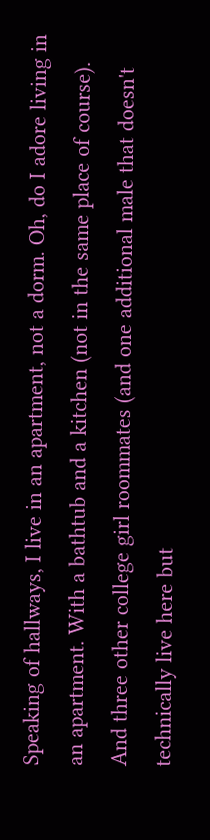Speaking of hallways, I live in an apartment, not a dorm. Oh, do I adore living in an apartment. With a bathtub and a kitchen (not in the same place of course). And three other college girl roommates (and one additional male that doesn't technically live here but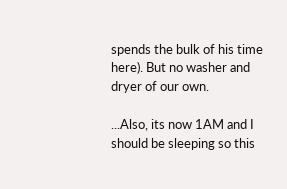spends the bulk of his time here). But no washer and dryer of our own.

...Also, its now 1AM and I should be sleeping so this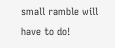small ramble will have to do!